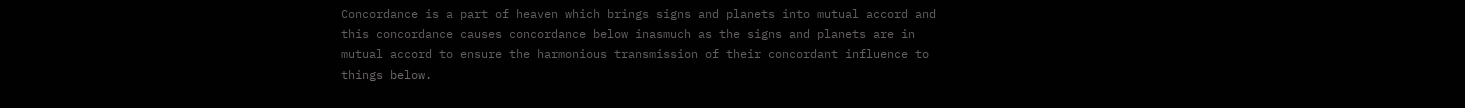Concordance is a part of heaven which brings signs and planets into mutual accord and this concordance causes concordance below inasmuch as the signs and planets are in mutual accord to ensure the harmonious transmission of their concordant influence to things below.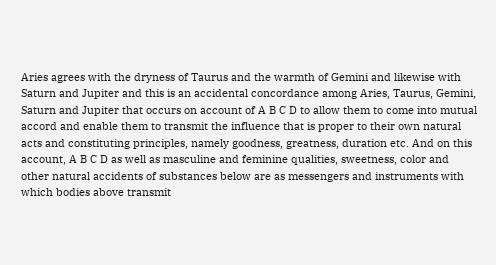Aries agrees with the dryness of Taurus and the warmth of Gemini and likewise with Saturn and Jupiter and this is an accidental concordance among Aries, Taurus, Gemini, Saturn and Jupiter that occurs on account of A B C D to allow them to come into mutual accord and enable them to transmit the influence that is proper to their own natural acts and constituting principles, namely goodness, greatness, duration etc. And on this account, A B C D as well as masculine and feminine qualities, sweetness, color and other natural accidents of substances below are as messengers and instruments with which bodies above transmit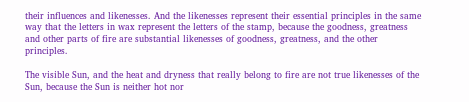their influences and likenesses. And the likenesses represent their essential principles in the same way that the letters in wax represent the letters of the stamp, because the goodness, greatness and other parts of fire are substantial likenesses of goodness, greatness, and the other principles.

The visible Sun, and the heat and dryness that really belong to fire are not true likenesses of the Sun, because the Sun is neither hot nor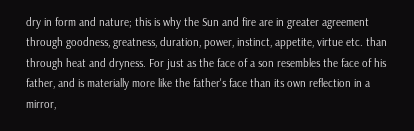dry in form and nature; this is why the Sun and fire are in greater agreement through goodness, greatness, duration, power, instinct, appetite, virtue etc. than through heat and dryness. For just as the face of a son resembles the face of his father, and is materially more like the father's face than its own reflection in a mirror,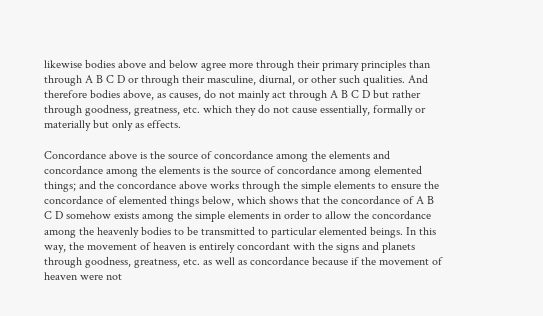likewise bodies above and below agree more through their primary principles than through A B C D or through their masculine, diurnal, or other such qualities. And therefore bodies above, as causes, do not mainly act through A B C D but rather through goodness, greatness, etc. which they do not cause essentially, formally or materially but only as effects.

Concordance above is the source of concordance among the elements and concordance among the elements is the source of concordance among elemented things; and the concordance above works through the simple elements to ensure the concordance of elemented things below, which shows that the concordance of A B C D somehow exists among the simple elements in order to allow the concordance among the heavenly bodies to be transmitted to particular elemented beings. In this way, the movement of heaven is entirely concordant with the signs and planets through goodness, greatness, etc. as well as concordance because if the movement of heaven were not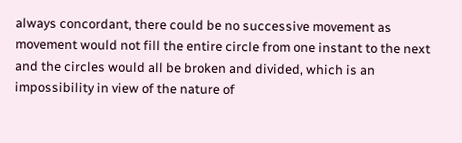always concordant, there could be no successive movement as movement would not fill the entire circle from one instant to the next and the circles would all be broken and divided, which is an impossibility in view of the nature of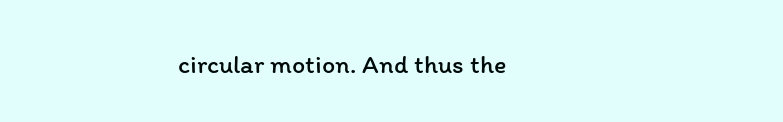circular motion. And thus the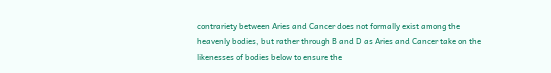contrariety between Aries and Cancer does not formally exist among the heavenly bodies, but rather through B and D as Aries and Cancer take on the likenesses of bodies below to ensure the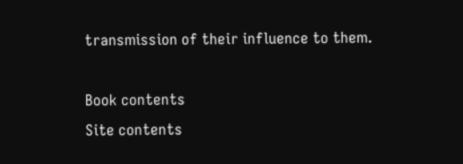transmission of their influence to them.

Book contents
Site contents